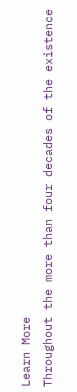Learn More
Throughout the more than four decades of the existence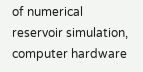of numerical reservoir simulation, computer hardware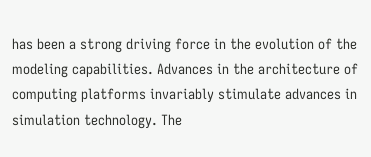has been a strong driving force in the evolution of the modeling capabilities. Advances in the architecture of computing platforms invariably stimulate advances in simulation technology. The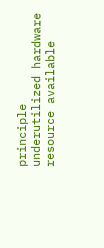principle underutilized hardware resource available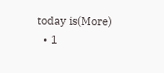today is(More)
  • 1